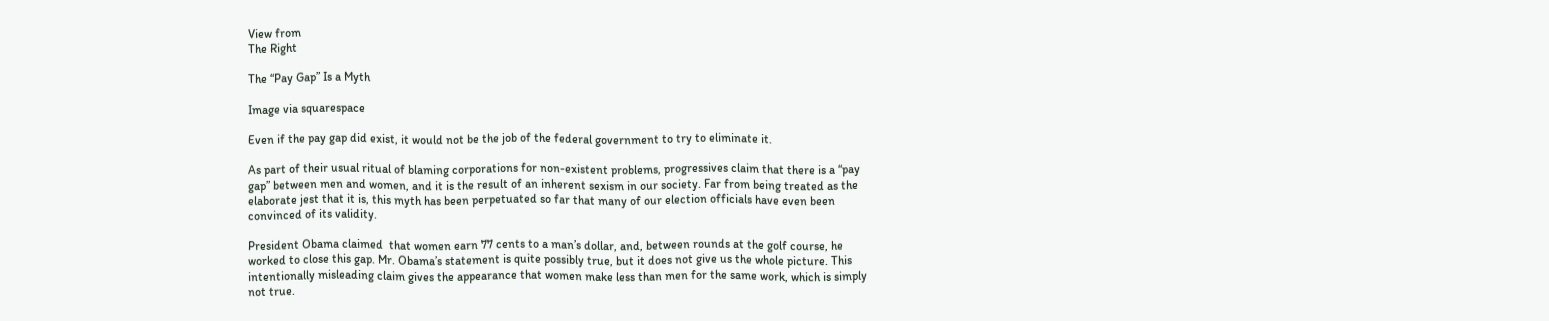View from
The Right

The “Pay Gap” Is a Myth

Image via squarespace

Even if the pay gap did exist, it would not be the job of the federal government to try to eliminate it.

As part of their usual ritual of blaming corporations for non-existent problems, progressives claim that there is a “pay gap” between men and women, and it is the result of an inherent sexism in our society. Far from being treated as the elaborate jest that it is, this myth has been perpetuated so far that many of our election officials have even been convinced of its validity.

President Obama claimed  that women earn 77 cents to a man’s dollar, and, between rounds at the golf course, he worked to close this gap. Mr. Obama’s statement is quite possibly true, but it does not give us the whole picture. This intentionally misleading claim gives the appearance that women make less than men for the same work, which is simply not true.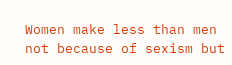Women make less than men not because of sexism but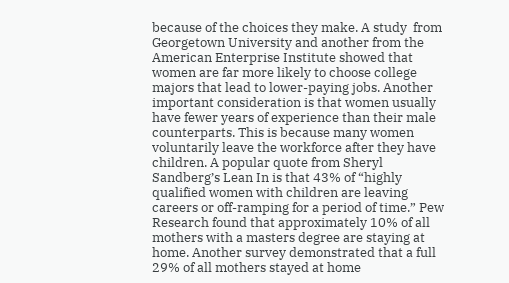because of the choices they make. A study  from Georgetown University and another from the American Enterprise Institute showed that women are far more likely to choose college majors that lead to lower-paying jobs. Another important consideration is that women usually have fewer years of experience than their male counterparts. This is because many women voluntarily leave the workforce after they have children. A popular quote from Sheryl Sandberg’s Lean In is that 43% of “highly qualified women with children are leaving careers or off-ramping for a period of time.” Pew Research found that approximately 10% of all mothers with a masters degree are staying at home. Another survey demonstrated that a full 29% of all mothers stayed at home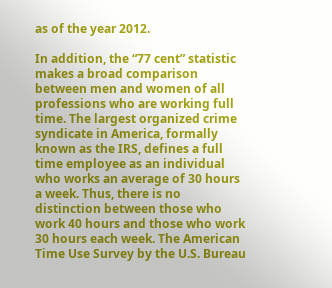as of the year 2012.

In addition, the “77 cent” statistic makes a broad comparison between men and women of all professions who are working full time. The largest organized crime syndicate in America, formally known as the IRS, defines a full time employee as an individual who works an average of 30 hours a week. Thus, there is no distinction between those who work 40 hours and those who work 30 hours each week. The American Time Use Survey by the U.S. Bureau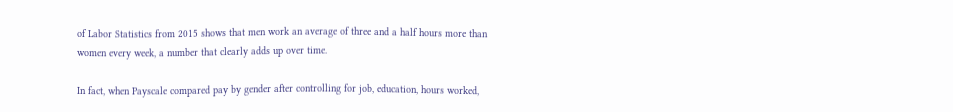of Labor Statistics from 2015 shows that men work an average of three and a half hours more than women every week, a number that clearly adds up over time.

In fact, when Payscale compared pay by gender after controlling for job, education, hours worked,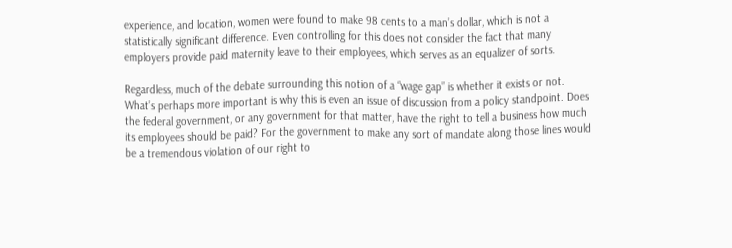experience, and location, women were found to make 98 cents to a man’s dollar, which is not a statistically significant difference. Even controlling for this does not consider the fact that many employers provide paid maternity leave to their employees, which serves as an equalizer of sorts.

Regardless, much of the debate surrounding this notion of a “wage gap” is whether it exists or not. What’s perhaps more important is why this is even an issue of discussion from a policy standpoint. Does the federal government, or any government for that matter, have the right to tell a business how much its employees should be paid? For the government to make any sort of mandate along those lines would be a tremendous violation of our right to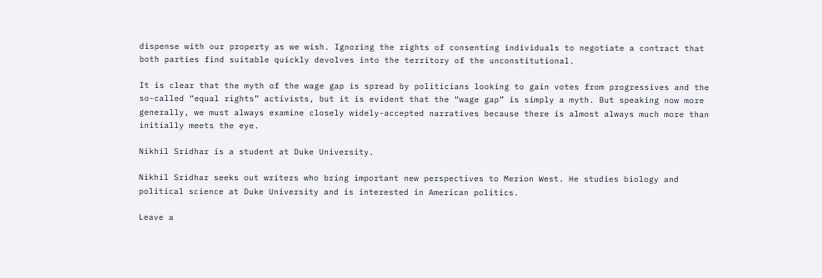dispense with our property as we wish. Ignoring the rights of consenting individuals to negotiate a contract that both parties find suitable quickly devolves into the territory of the unconstitutional.

It is clear that the myth of the wage gap is spread by politicians looking to gain votes from progressives and the so-called “equal rights” activists, but it is evident that the “wage gap” is simply a myth. But speaking now more generally, we must always examine closely widely-accepted narratives because there is almost always much more than initially meets the eye.

Nikhil Sridhar is a student at Duke University.

Nikhil Sridhar seeks out writers who bring important new perspectives to Merion West. He studies biology and political science at Duke University and is interested in American politics.

Leave a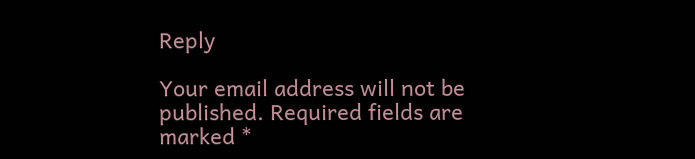Reply

Your email address will not be published. Required fields are marked *